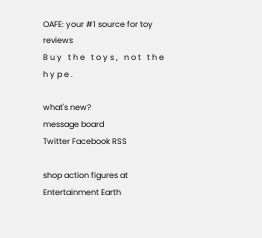OAFE: your #1 source for toy reviews
B u y   t h e   t o y s ,   n o t   t h e   h y p e .

what's new?
message board
Twitter Facebook RSS

shop action figures at Entertainment Earth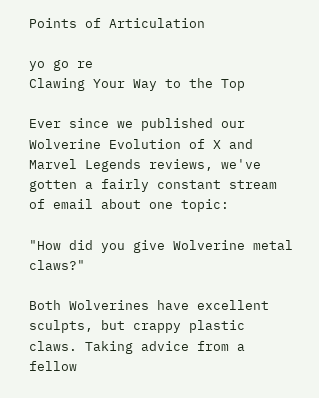Points of Articulation

yo go re
Clawing Your Way to the Top

Ever since we published our Wolverine Evolution of X and Marvel Legends reviews, we've gotten a fairly constant stream of email about one topic:

"How did you give Wolverine metal claws?"

Both Wolverines have excellent sculpts, but crappy plastic claws. Taking advice from a fellow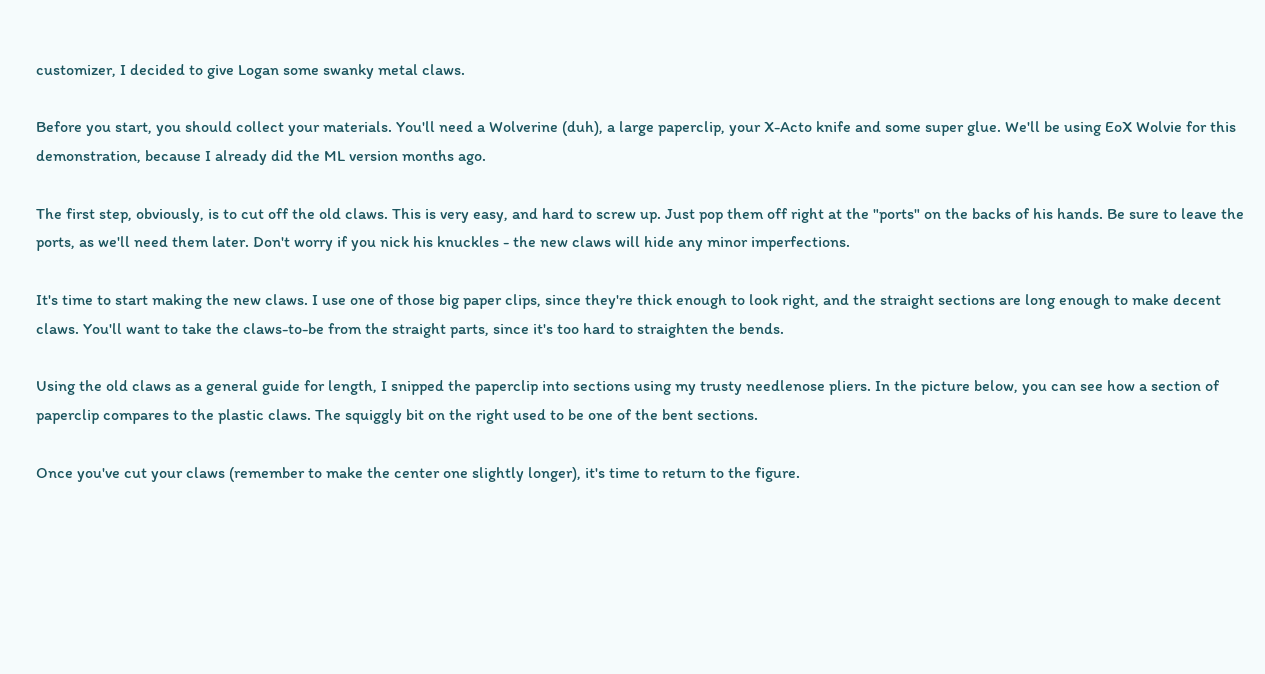customizer, I decided to give Logan some swanky metal claws.

Before you start, you should collect your materials. You'll need a Wolverine (duh), a large paperclip, your X-Acto knife and some super glue. We'll be using EoX Wolvie for this demonstration, because I already did the ML version months ago.

The first step, obviously, is to cut off the old claws. This is very easy, and hard to screw up. Just pop them off right at the "ports" on the backs of his hands. Be sure to leave the ports, as we'll need them later. Don't worry if you nick his knuckles - the new claws will hide any minor imperfections.

It's time to start making the new claws. I use one of those big paper clips, since they're thick enough to look right, and the straight sections are long enough to make decent claws. You'll want to take the claws-to-be from the straight parts, since it's too hard to straighten the bends.

Using the old claws as a general guide for length, I snipped the paperclip into sections using my trusty needlenose pliers. In the picture below, you can see how a section of paperclip compares to the plastic claws. The squiggly bit on the right used to be one of the bent sections.

Once you've cut your claws (remember to make the center one slightly longer), it's time to return to the figure.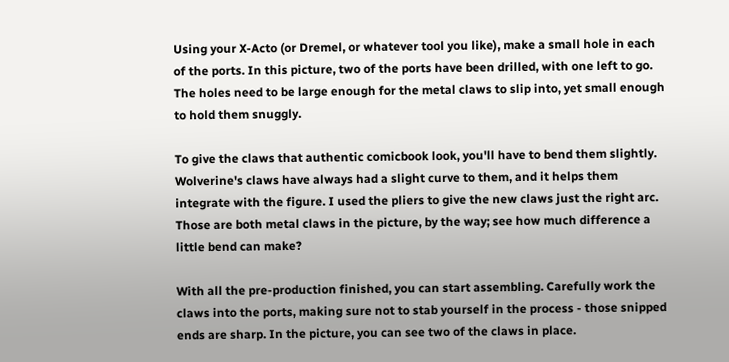Using your X-Acto (or Dremel, or whatever tool you like), make a small hole in each of the ports. In this picture, two of the ports have been drilled, with one left to go. The holes need to be large enough for the metal claws to slip into, yet small enough to hold them snuggly.

To give the claws that authentic comicbook look, you'll have to bend them slightly. Wolverine's claws have always had a slight curve to them, and it helps them integrate with the figure. I used the pliers to give the new claws just the right arc. Those are both metal claws in the picture, by the way; see how much difference a little bend can make?

With all the pre-production finished, you can start assembling. Carefully work the claws into the ports, making sure not to stab yourself in the process - those snipped ends are sharp. In the picture, you can see two of the claws in place.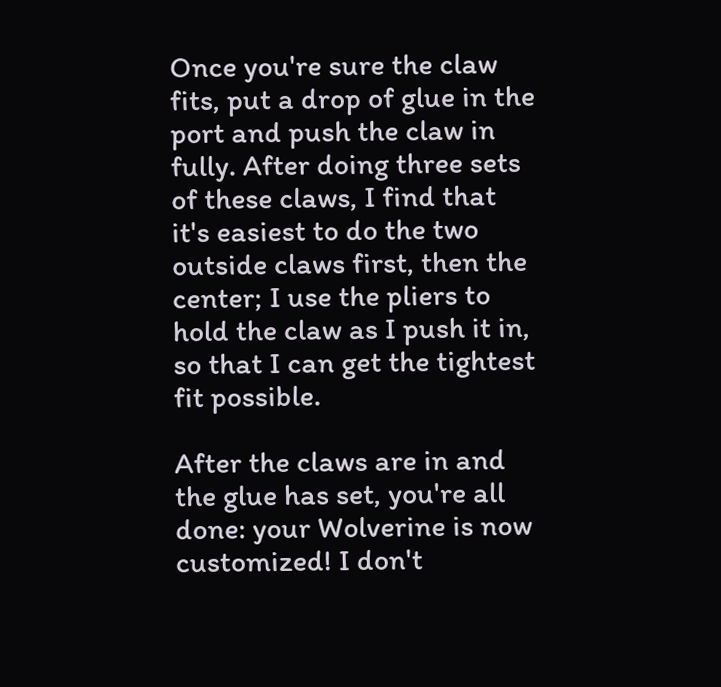Once you're sure the claw fits, put a drop of glue in the port and push the claw in fully. After doing three sets of these claws, I find that it's easiest to do the two outside claws first, then the center; I use the pliers to hold the claw as I push it in, so that I can get the tightest fit possible.

After the claws are in and the glue has set, you're all done: your Wolverine is now customized! I don't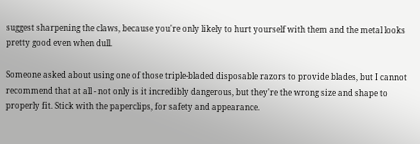suggest sharpening the claws, because you're only likely to hurt yourself with them and the metal looks pretty good even when dull.

Someone asked about using one of those triple-bladed disposable razors to provide blades, but I cannot recommend that at all - not only is it incredibly dangerous, but they're the wrong size and shape to properly fit. Stick with the paperclips, for safety and appearance.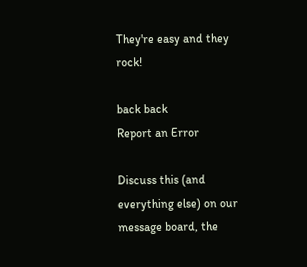They're easy and they rock!

back back
Report an Error

Discuss this (and everything else) on our message board, the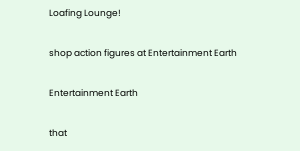Loafing Lounge!

shop action figures at Entertainment Earth

Entertainment Earth

that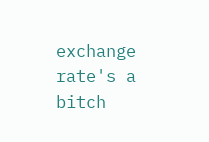exchange rate's a bitch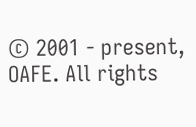© 2001 - present, OAFE. All rights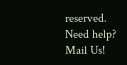reserved.
Need help? Mail Us!